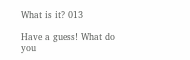What is it? 013

Have a guess! What do you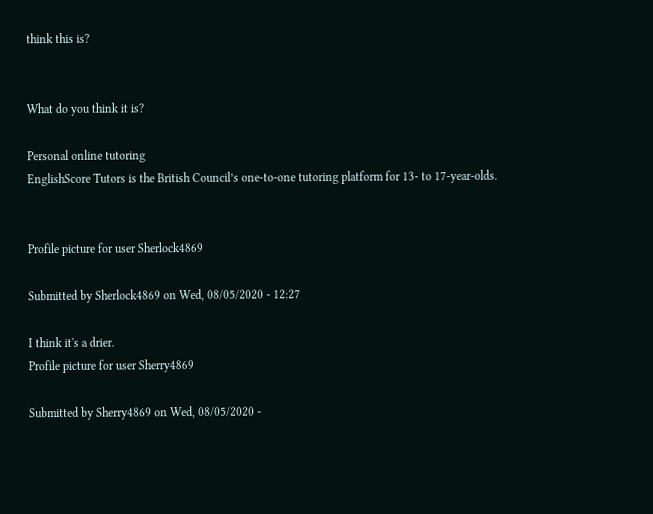think this is?


What do you think it is?

Personal online tutoring
EnglishScore Tutors is the British Council’s one-to-one tutoring platform for 13- to 17-year-olds.


Profile picture for user Sherlock4869

Submitted by Sherlock4869 on Wed, 08/05/2020 - 12:27

I think it's a drier.
Profile picture for user Sherry4869

Submitted by Sherry4869 on Wed, 08/05/2020 -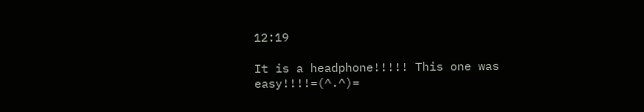12:19

It is a headphone!!!!! This one was easy!!!!=(^.^)=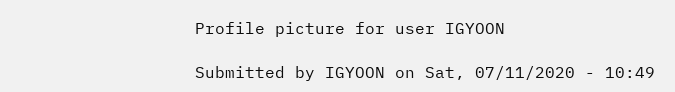Profile picture for user IGYOON

Submitted by IGYOON on Sat, 07/11/2020 - 10:49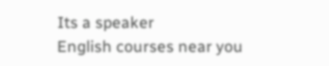Its a speaker
English courses near you